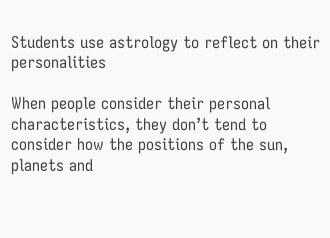Students use astrology to reflect on their personalities

When people consider their personal characteristics, they don’t tend to consider how the positions of the sun, planets and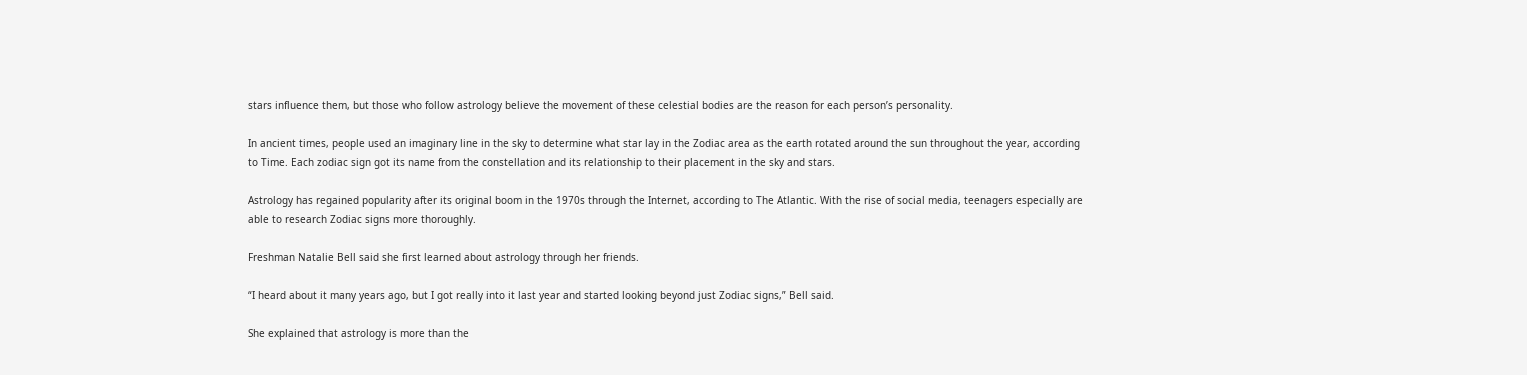stars influence them, but those who follow astrology believe the movement of these celestial bodies are the reason for each person’s personality.

In ancient times, people used an imaginary line in the sky to determine what star lay in the Zodiac area as the earth rotated around the sun throughout the year, according to Time. Each zodiac sign got its name from the constellation and its relationship to their placement in the sky and stars.

Astrology has regained popularity after its original boom in the 1970s through the Internet, according to The Atlantic. With the rise of social media, teenagers especially are able to research Zodiac signs more thoroughly.

Freshman Natalie Bell said she first learned about astrology through her friends.

“I heard about it many years ago, but I got really into it last year and started looking beyond just Zodiac signs,” Bell said.

She explained that astrology is more than the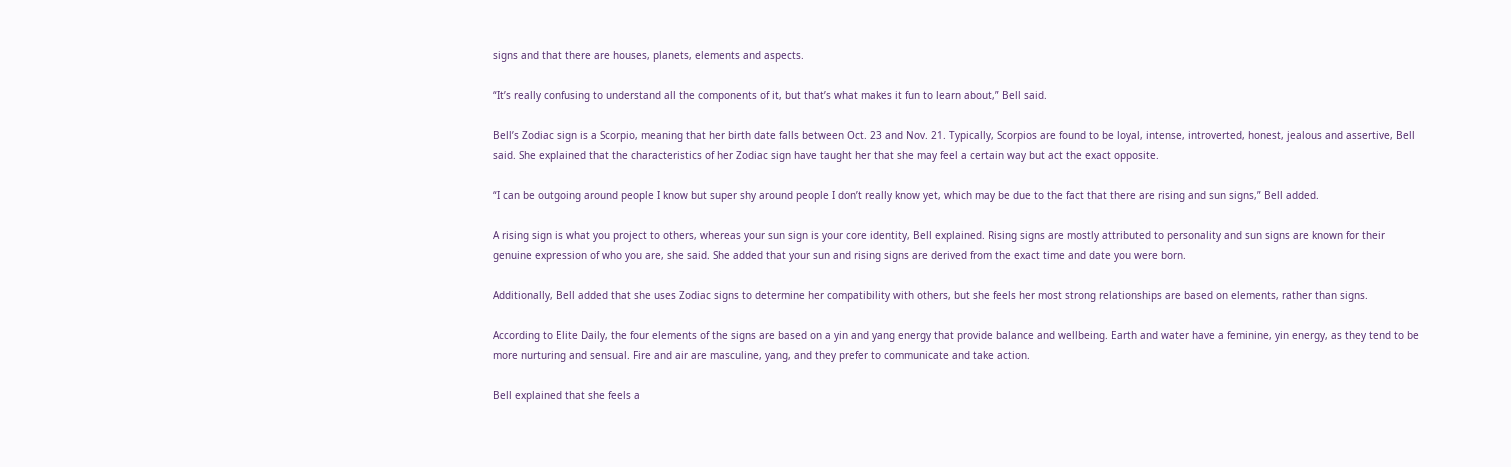signs and that there are houses, planets, elements and aspects.

“It’s really confusing to understand all the components of it, but that’s what makes it fun to learn about,” Bell said.

Bell’s Zodiac sign is a Scorpio, meaning that her birth date falls between Oct. 23 and Nov. 21. Typically, Scorpios are found to be loyal, intense, introverted, honest, jealous and assertive, Bell said. She explained that the characteristics of her Zodiac sign have taught her that she may feel a certain way but act the exact opposite.

“I can be outgoing around people I know but super shy around people I don’t really know yet, which may be due to the fact that there are rising and sun signs,” Bell added.

A rising sign is what you project to others, whereas your sun sign is your core identity, Bell explained. Rising signs are mostly attributed to personality and sun signs are known for their genuine expression of who you are, she said. She added that your sun and rising signs are derived from the exact time and date you were born.

Additionally, Bell added that she uses Zodiac signs to determine her compatibility with others, but she feels her most strong relationships are based on elements, rather than signs.

According to Elite Daily, the four elements of the signs are based on a yin and yang energy that provide balance and wellbeing. Earth and water have a feminine, yin energy, as they tend to be more nurturing and sensual. Fire and air are masculine, yang, and they prefer to communicate and take action.

Bell explained that she feels a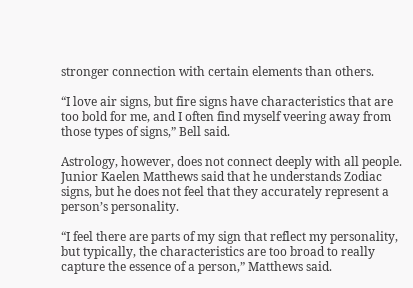stronger connection with certain elements than others.

“I love air signs, but fire signs have characteristics that are too bold for me, and I often find myself veering away from those types of signs,” Bell said.

Astrology, however, does not connect deeply with all people. Junior Kaelen Matthews said that he understands Zodiac signs, but he does not feel that they accurately represent a person’s personality.

“I feel there are parts of my sign that reflect my personality, but typically, the characteristics are too broad to really capture the essence of a person,” Matthews said.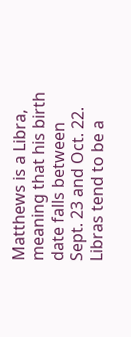Matthews is a Libra, meaning that his birth date falls between Sept. 23 and Oct. 22. Libras tend to be a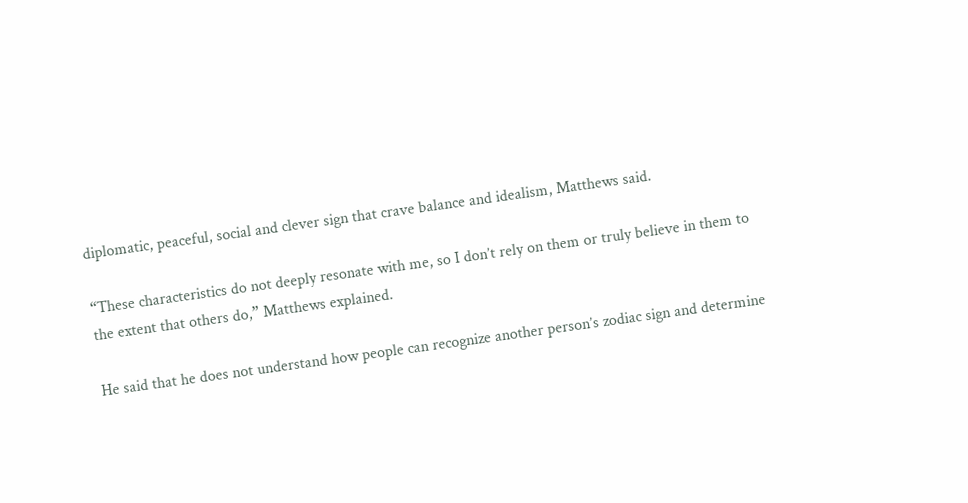diplomatic, peaceful, social and clever sign that crave balance and idealism, Matthews said.

“These characteristics do not deeply resonate with me, so I don’t rely on them or truly believe in them to the extent that others do,” Matthews explained.

He said that he does not understand how people can recognize another person’s zodiac sign and determine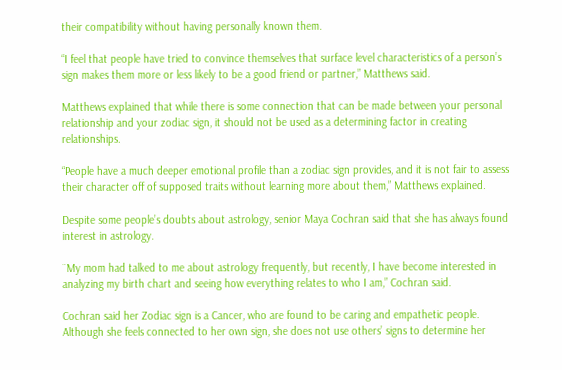their compatibility without having personally known them.

“I feel that people have tried to convince themselves that surface level characteristics of a person’s sign makes them more or less likely to be a good friend or partner,” Matthews said.

Matthews explained that while there is some connection that can be made between your personal relationship and your zodiac sign, it should not be used as a determining factor in creating relationships.

“People have a much deeper emotional profile than a zodiac sign provides, and it is not fair to assess their character off of supposed traits without learning more about them,” Matthews explained.

Despite some people’s doubts about astrology, senior Maya Cochran said that she has always found interest in astrology.

¨My mom had talked to me about astrology frequently, but recently, I have become interested in analyzing my birth chart and seeing how everything relates to who I am,” Cochran said.

Cochran said her Zodiac sign is a Cancer, who are found to be caring and empathetic people. Although she feels connected to her own sign, she does not use others’ signs to determine her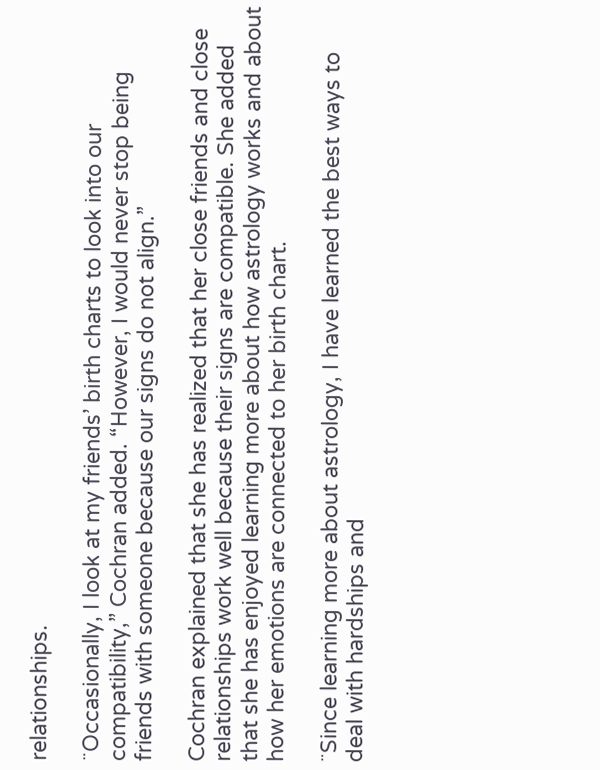relationships.

¨Occasionally, I look at my friends’ birth charts to look into our compatibility,” Cochran added. “However, I would never stop being friends with someone because our signs do not align.”

Cochran explained that she has realized that her close friends and close relationships work well because their signs are compatible. She added that she has enjoyed learning more about how astrology works and about how her emotions are connected to her birth chart.

¨Since learning more about astrology, I have learned the best ways to deal with hardships and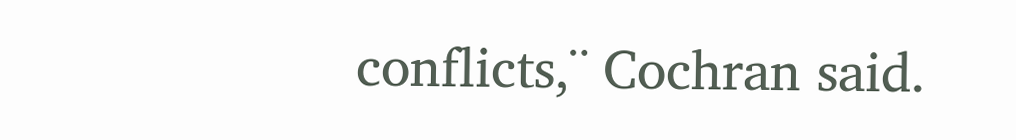conflicts,¨ Cochran said.